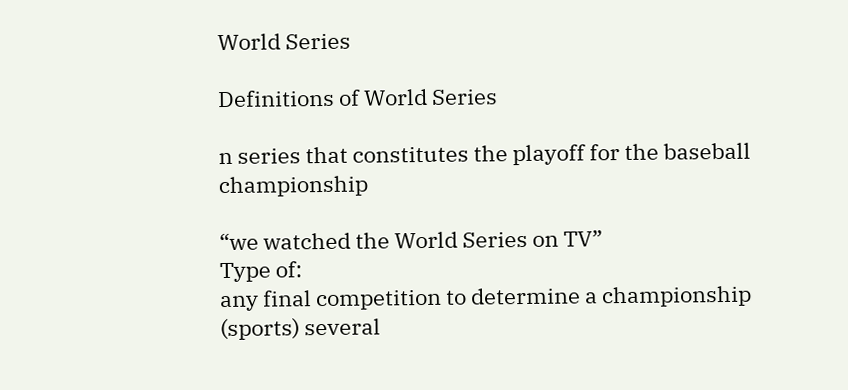World Series

Definitions of World Series

n series that constitutes the playoff for the baseball championship

“we watched the World Series on TV”
Type of:
any final competition to determine a championship
(sports) several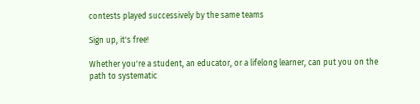contests played successively by the same teams

Sign up, it's free!

Whether you're a student, an educator, or a lifelong learner, can put you on the path to systematic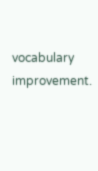vocabulary improvement.